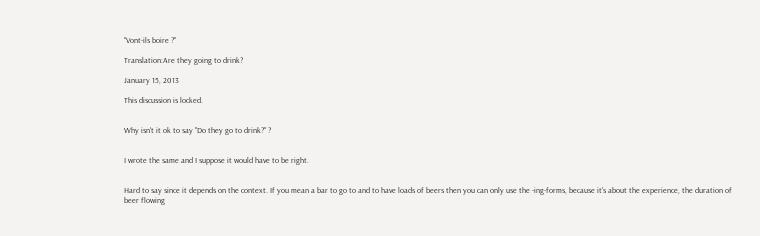"Vont-ils boire ?"

Translation:Are they going to drink?

January 15, 2013

This discussion is locked.


Why isn't it ok to say "Do they go to drink?" ?


I wrote the same and I suppose it would have to be right.


Hard to say since it depends on the context. If you mean a bar to go to and to have loads of beers then you can only use the -ing-forms, because it's about the experience, the duration of beer flowing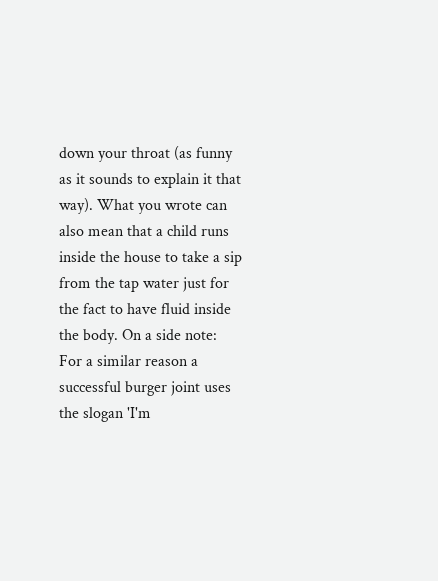down your throat (as funny as it sounds to explain it that way). What you wrote can also mean that a child runs inside the house to take a sip from the tap water just for the fact to have fluid inside the body. On a side note: For a similar reason a successful burger joint uses the slogan 'I'm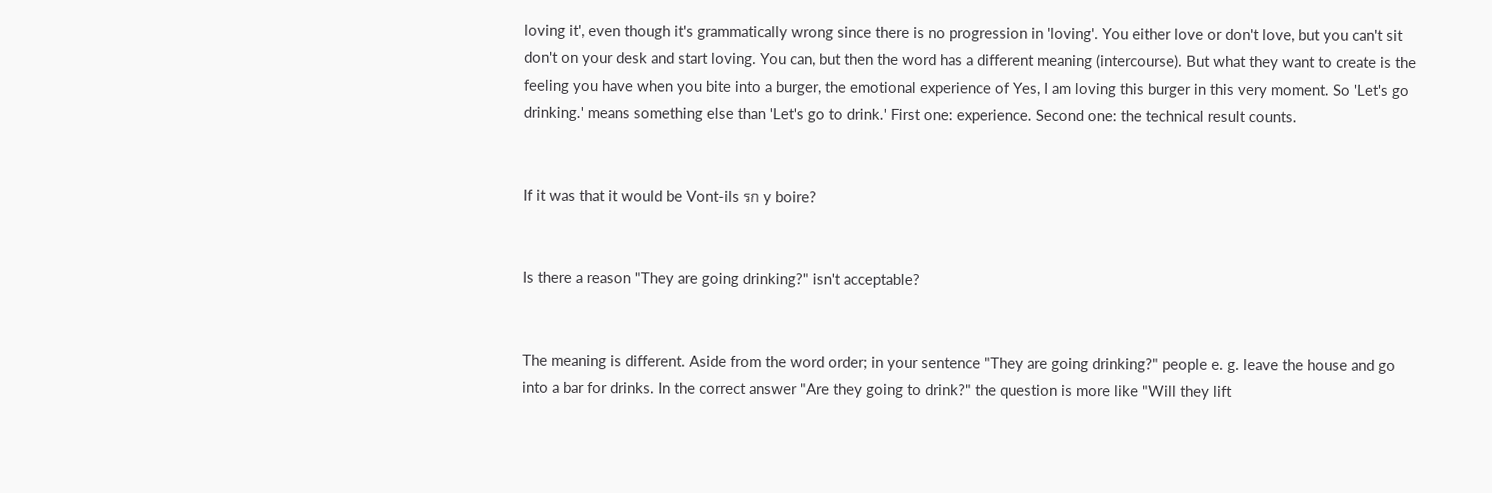loving it', even though it's grammatically wrong since there is no progression in 'loving'. You either love or don't love, but you can't sit don't on your desk and start loving. You can, but then the word has a different meaning (intercourse). But what they want to create is the feeling you have when you bite into a burger, the emotional experience of Yes, I am loving this burger in this very moment. So 'Let's go drinking.' means something else than 'Let's go to drink.' First one: experience. Second one: the technical result counts.


If it was that it would be Vont-ils รก y boire?


Is there a reason "They are going drinking?" isn't acceptable?


The meaning is different. Aside from the word order; in your sentence "They are going drinking?" people e. g. leave the house and go into a bar for drinks. In the correct answer "Are they going to drink?" the question is more like "Will they lift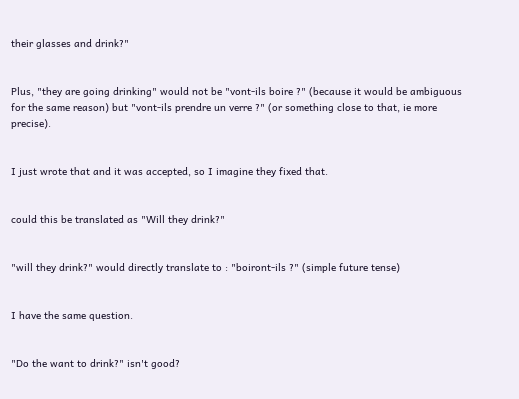their glasses and drink?"


Plus, "they are going drinking" would not be "vont-ils boire ?" (because it would be ambiguous for the same reason) but "vont-ils prendre un verre ?" (or something close to that, ie more precise).


I just wrote that and it was accepted, so I imagine they fixed that.


could this be translated as "Will they drink?"


"will they drink?" would directly translate to : "boiront-ils ?" (simple future tense)


I have the same question.


"Do the want to drink?" isn't good?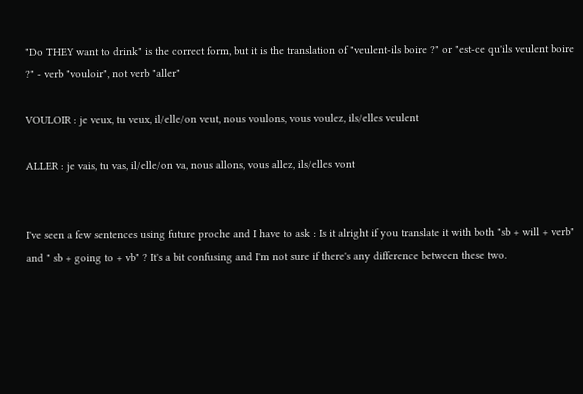"Do THEY want to drink" is the correct form, but it is the translation of "veulent-ils boire ?" or "est-ce qu'ils veulent boire ?" - verb "vouloir", not verb "aller"

VOULOIR : je veux, tu veux, il/elle/on veut, nous voulons, vous voulez, ils/elles veulent

ALLER : je vais, tu vas, il/elle/on va, nous allons, vous allez, ils/elles vont


I've seen a few sentences using future proche and I have to ask : Is it alright if you translate it with both "sb + will + verb" and " sb + going to + vb" ? It's a bit confusing and I'm not sure if there's any difference between these two.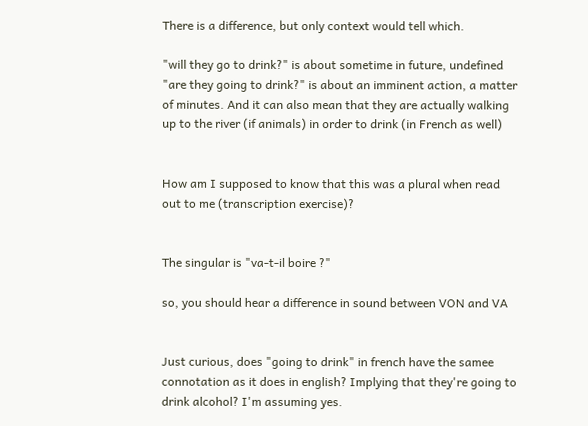There is a difference, but only context would tell which.

"will they go to drink?" is about sometime in future, undefined "are they going to drink?" is about an imminent action, a matter of minutes. And it can also mean that they are actually walking up to the river (if animals) in order to drink (in French as well)


How am I supposed to know that this was a plural when read out to me (transcription exercise)?


The singular is "va-t-il boire ?"

so, you should hear a difference in sound between VON and VA


Just curious, does "going to drink" in french have the samee connotation as it does in english? Implying that they're going to drink alcohol? I'm assuming yes.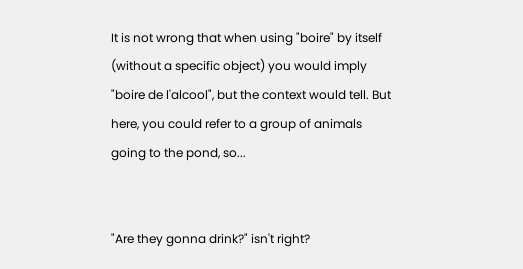It is not wrong that when using "boire" by itself (without a specific object) you would imply "boire de l'alcool", but the context would tell. But here, you could refer to a group of animals going to the pond, so...


"Are they gonna drink?" isn't right?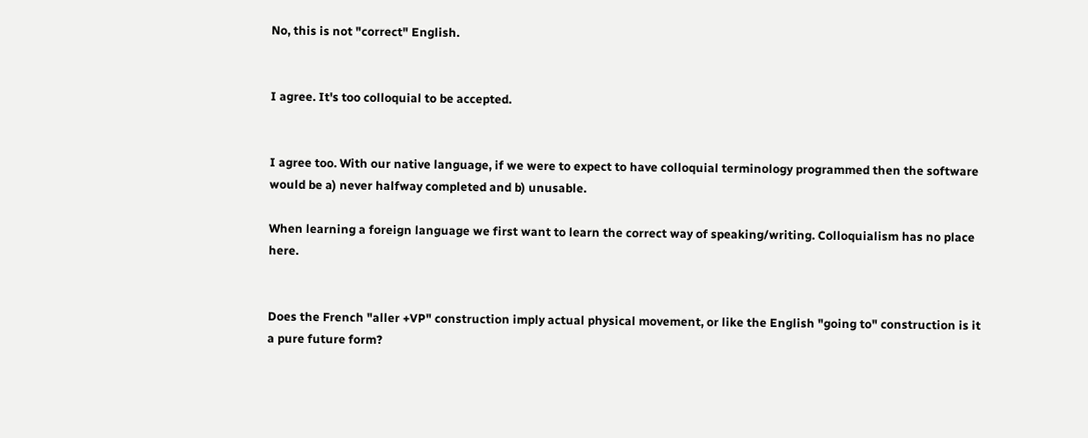No, this is not "correct" English.


I agree. It's too colloquial to be accepted.


I agree too. With our native language, if we were to expect to have colloquial terminology programmed then the software would be a) never halfway completed and b) unusable.

When learning a foreign language we first want to learn the correct way of speaking/writing. Colloquialism has no place here.


Does the French "aller +VP" construction imply actual physical movement, or like the English "going to" construction is it a pure future form?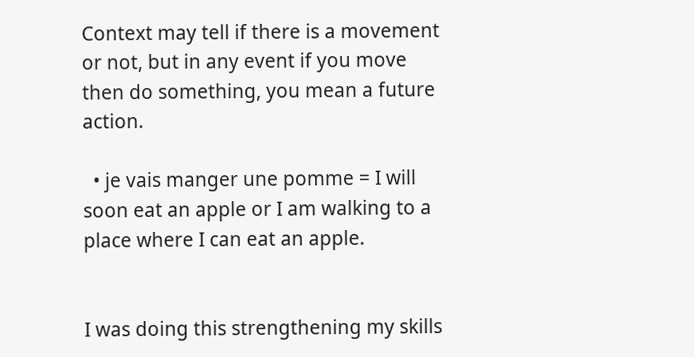Context may tell if there is a movement or not, but in any event if you move then do something, you mean a future action.

  • je vais manger une pomme = I will soon eat an apple or I am walking to a place where I can eat an apple.


I was doing this strengthening my skills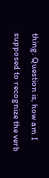thing. Question is, how am I supposed to recognize the verb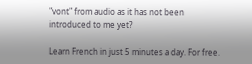"vont" from audio as it has not been introduced to me yet?

Learn French in just 5 minutes a day. For free.